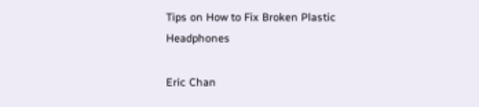Tips on How to Fix Broken Plastic Headphones

Eric Chan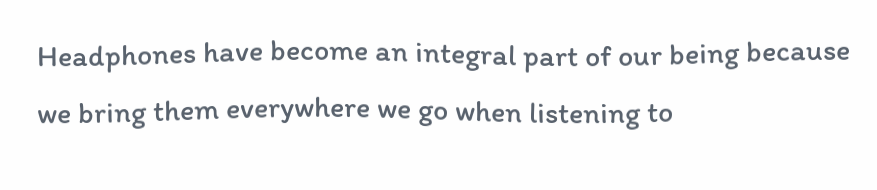Headphones have become an integral part of our being because we bring them everywhere we go when listening to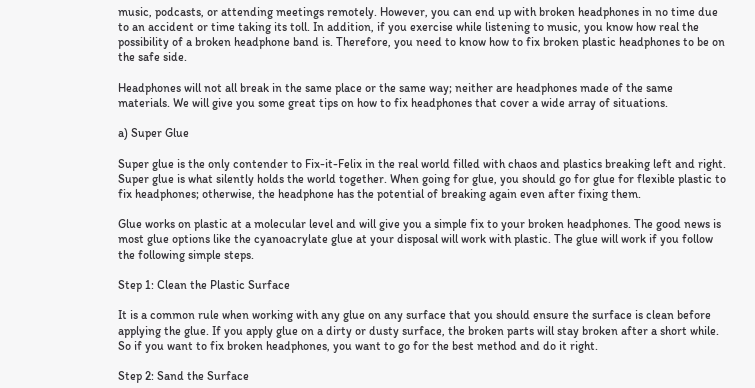music, podcasts, or attending meetings remotely. However, you can end up with broken headphones in no time due to an accident or time taking its toll. In addition, if you exercise while listening to music, you know how real the possibility of a broken headphone band is. Therefore, you need to know how to fix broken plastic headphones to be on the safe side.

Headphones will not all break in the same place or the same way; neither are headphones made of the same materials. We will give you some great tips on how to fix headphones that cover a wide array of situations.

a) Super Glue

Super glue is the only contender to Fix-it-Felix in the real world filled with chaos and plastics breaking left and right. Super glue is what silently holds the world together. When going for glue, you should go for glue for flexible plastic to fix headphones; otherwise, the headphone has the potential of breaking again even after fixing them.

Glue works on plastic at a molecular level and will give you a simple fix to your broken headphones. The good news is most glue options like the cyanoacrylate glue at your disposal will work with plastic. The glue will work if you follow the following simple steps.

Step 1: Clean the Plastic Surface

It is a common rule when working with any glue on any surface that you should ensure the surface is clean before applying the glue. If you apply glue on a dirty or dusty surface, the broken parts will stay broken after a short while. So if you want to fix broken headphones, you want to go for the best method and do it right.

Step 2: Sand the Surface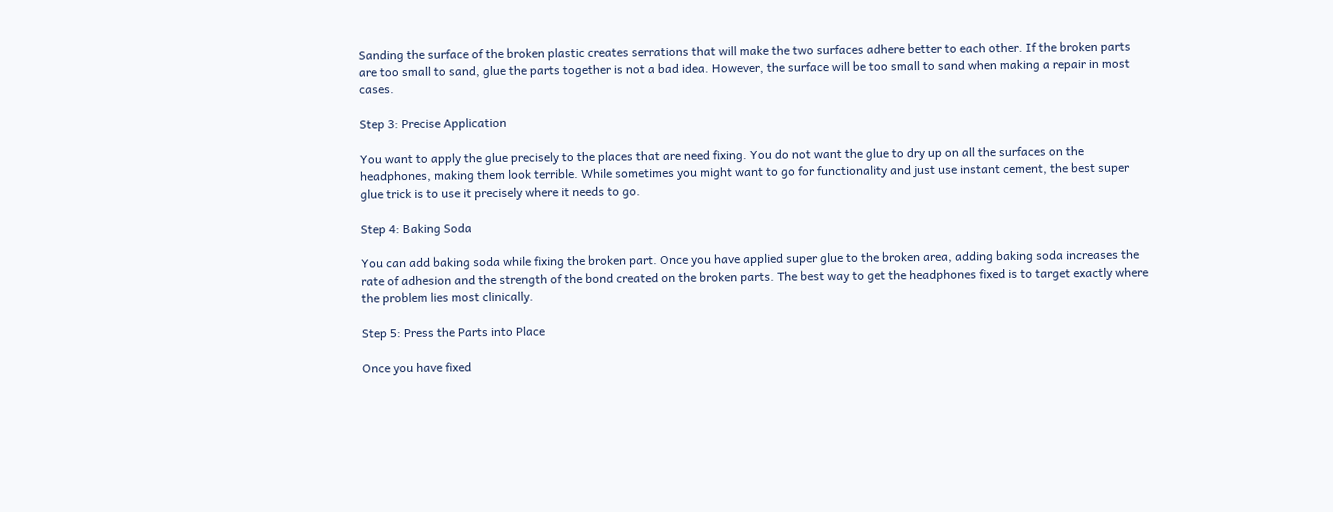Sanding the surface of the broken plastic creates serrations that will make the two surfaces adhere better to each other. If the broken parts are too small to sand, glue the parts together is not a bad idea. However, the surface will be too small to sand when making a repair in most cases.

Step 3: Precise Application

You want to apply the glue precisely to the places that are need fixing. You do not want the glue to dry up on all the surfaces on the headphones, making them look terrible. While sometimes you might want to go for functionality and just use instant cement, the best super glue trick is to use it precisely where it needs to go.

Step 4: Baking Soda

You can add baking soda while fixing the broken part. Once you have applied super glue to the broken area, adding baking soda increases the rate of adhesion and the strength of the bond created on the broken parts. The best way to get the headphones fixed is to target exactly where the problem lies most clinically.

Step 5: Press the Parts into Place

Once you have fixed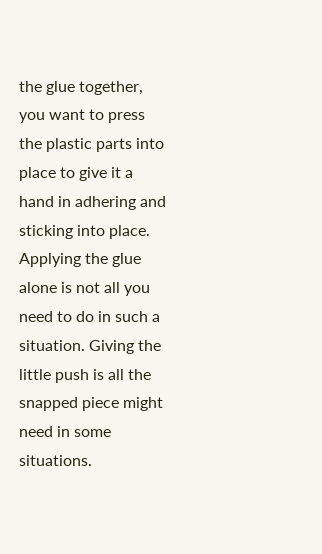the glue together, you want to press the plastic parts into place to give it a hand in adhering and sticking into place. Applying the glue alone is not all you need to do in such a situation. Giving the little push is all the snapped piece might need in some situations.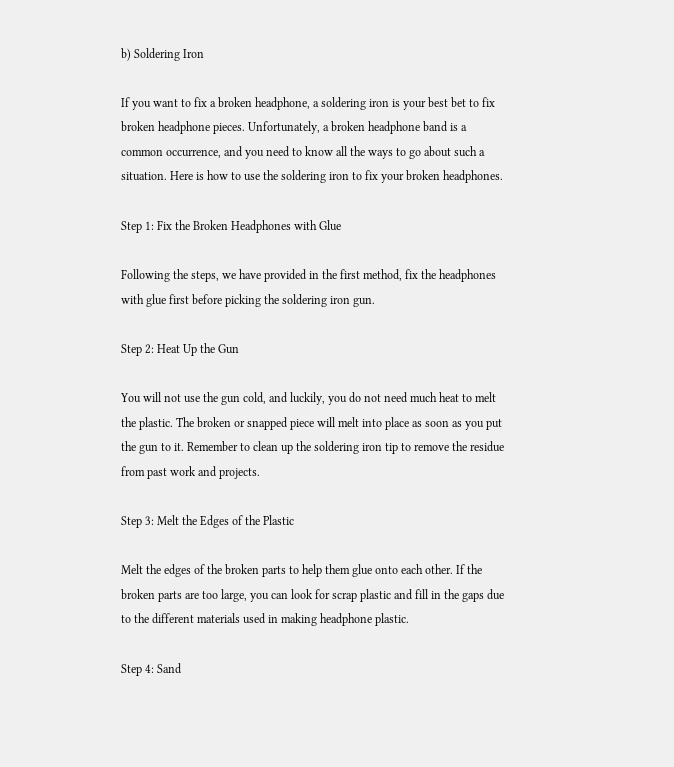b) Soldering Iron

If you want to fix a broken headphone, a soldering iron is your best bet to fix broken headphone pieces. Unfortunately, a broken headphone band is a common occurrence, and you need to know all the ways to go about such a situation. Here is how to use the soldering iron to fix your broken headphones.

Step 1: Fix the Broken Headphones with Glue

Following the steps, we have provided in the first method, fix the headphones with glue first before picking the soldering iron gun.

Step 2: Heat Up the Gun

You will not use the gun cold, and luckily, you do not need much heat to melt the plastic. The broken or snapped piece will melt into place as soon as you put the gun to it. Remember to clean up the soldering iron tip to remove the residue from past work and projects.

Step 3: Melt the Edges of the Plastic

Melt the edges of the broken parts to help them glue onto each other. If the broken parts are too large, you can look for scrap plastic and fill in the gaps due to the different materials used in making headphone plastic.

Step 4: Sand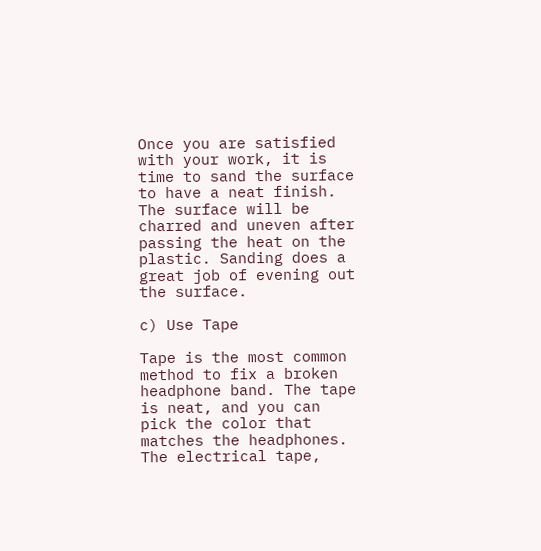Once you are satisfied with your work, it is time to sand the surface to have a neat finish. The surface will be charred and uneven after passing the heat on the plastic. Sanding does a great job of evening out the surface.

c) Use Tape

Tape is the most common method to fix a broken headphone band. The tape is neat, and you can pick the color that matches the headphones. The electrical tape,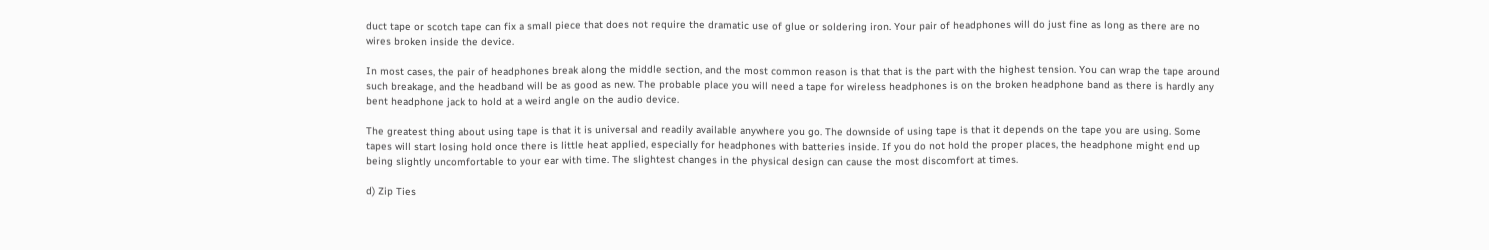duct tape or scotch tape can fix a small piece that does not require the dramatic use of glue or soldering iron. Your pair of headphones will do just fine as long as there are no wires broken inside the device.

In most cases, the pair of headphones break along the middle section, and the most common reason is that that is the part with the highest tension. You can wrap the tape around such breakage, and the headband will be as good as new. The probable place you will need a tape for wireless headphones is on the broken headphone band as there is hardly any bent headphone jack to hold at a weird angle on the audio device.

The greatest thing about using tape is that it is universal and readily available anywhere you go. The downside of using tape is that it depends on the tape you are using. Some tapes will start losing hold once there is little heat applied, especially for headphones with batteries inside. If you do not hold the proper places, the headphone might end up being slightly uncomfortable to your ear with time. The slightest changes in the physical design can cause the most discomfort at times.

d) Zip Ties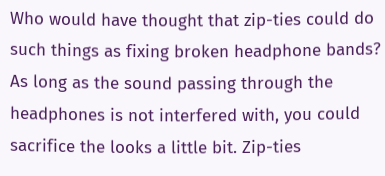Who would have thought that zip-ties could do such things as fixing broken headphone bands? As long as the sound passing through the headphones is not interfered with, you could sacrifice the looks a little bit. Zip-ties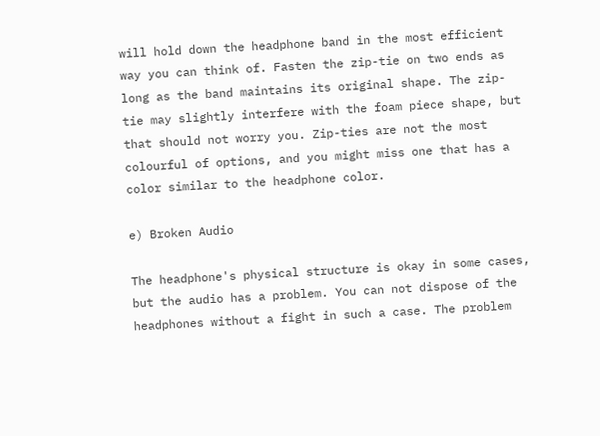will hold down the headphone band in the most efficient way you can think of. Fasten the zip-tie on two ends as long as the band maintains its original shape. The zip-tie may slightly interfere with the foam piece shape, but that should not worry you. Zip-ties are not the most colourful of options, and you might miss one that has a color similar to the headphone color.

e) Broken Audio

The headphone's physical structure is okay in some cases, but the audio has a problem. You can not dispose of the headphones without a fight in such a case. The problem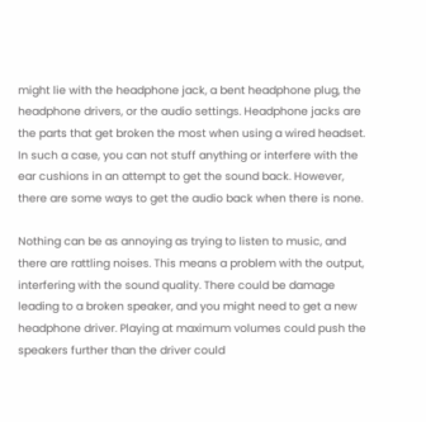might lie with the headphone jack, a bent headphone plug, the headphone drivers, or the audio settings. Headphone jacks are the parts that get broken the most when using a wired headset. In such a case, you can not stuff anything or interfere with the ear cushions in an attempt to get the sound back. However, there are some ways to get the audio back when there is none.

Nothing can be as annoying as trying to listen to music, and there are rattling noises. This means a problem with the output, interfering with the sound quality. There could be damage leading to a broken speaker, and you might need to get a new headphone driver. Playing at maximum volumes could push the speakers further than the driver could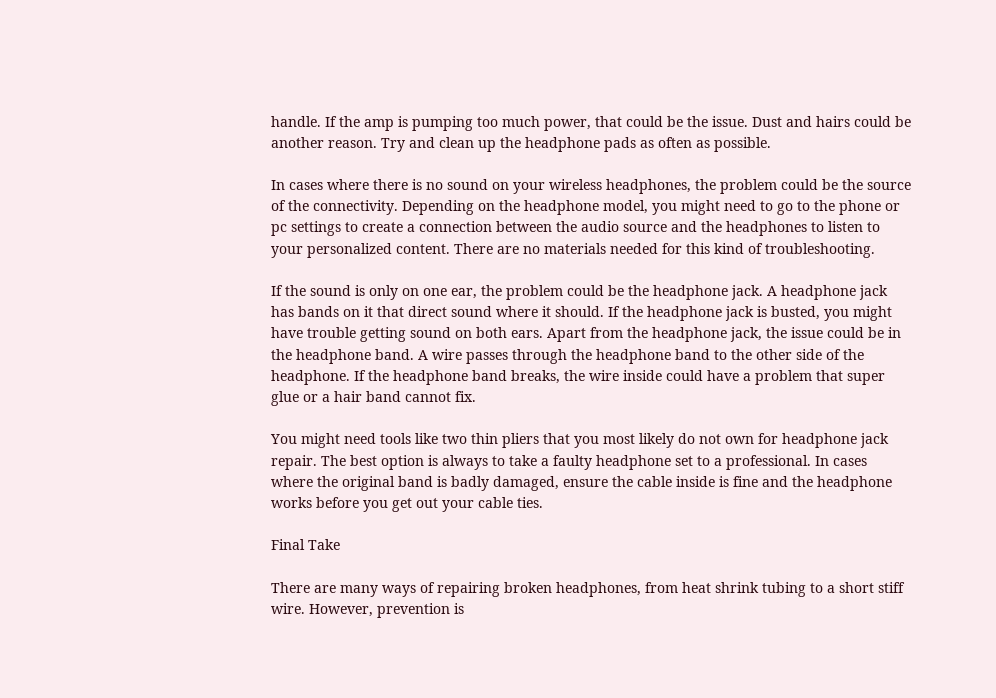handle. If the amp is pumping too much power, that could be the issue. Dust and hairs could be another reason. Try and clean up the headphone pads as often as possible.

In cases where there is no sound on your wireless headphones, the problem could be the source of the connectivity. Depending on the headphone model, you might need to go to the phone or pc settings to create a connection between the audio source and the headphones to listen to your personalized content. There are no materials needed for this kind of troubleshooting.

If the sound is only on one ear, the problem could be the headphone jack. A headphone jack has bands on it that direct sound where it should. If the headphone jack is busted, you might have trouble getting sound on both ears. Apart from the headphone jack, the issue could be in the headphone band. A wire passes through the headphone band to the other side of the headphone. If the headphone band breaks, the wire inside could have a problem that super glue or a hair band cannot fix.

You might need tools like two thin pliers that you most likely do not own for headphone jack repair. The best option is always to take a faulty headphone set to a professional. In cases where the original band is badly damaged, ensure the cable inside is fine and the headphone works before you get out your cable ties.

Final Take

There are many ways of repairing broken headphones, from heat shrink tubing to a short stiff wire. However, prevention is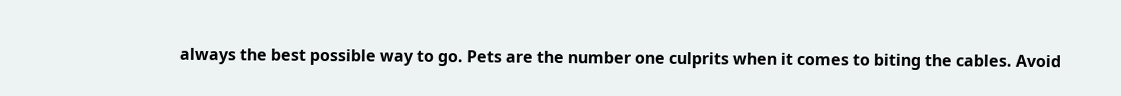always the best possible way to go. Pets are the number one culprits when it comes to biting the cables. Avoid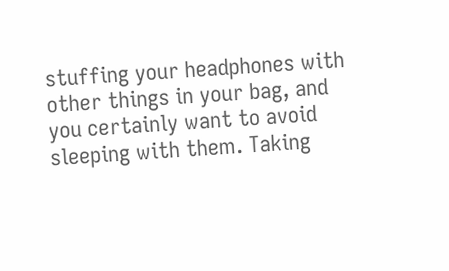stuffing your headphones with other things in your bag, and you certainly want to avoid sleeping with them. Taking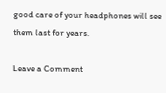good care of your headphones will see them last for years.

Leave a Comment